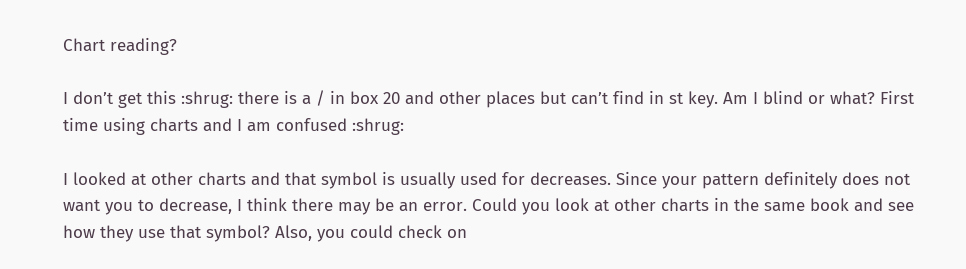Chart reading?

I don’t get this :shrug: there is a / in box 20 and other places but can’t find in st key. Am I blind or what? First time using charts and I am confused :shrug:

I looked at other charts and that symbol is usually used for decreases. Since your pattern definitely does not want you to decrease, I think there may be an error. Could you look at other charts in the same book and see how they use that symbol? Also, you could check on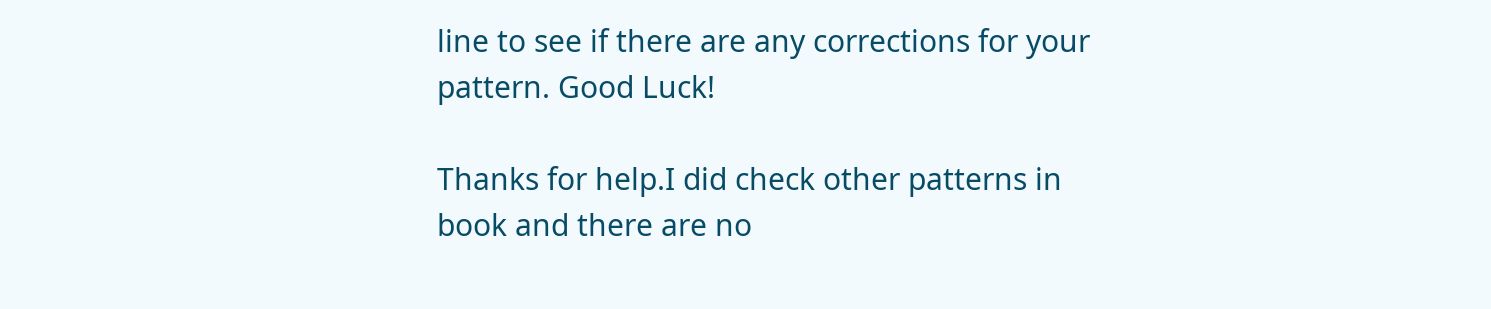line to see if there are any corrections for your pattern. Good Luck!

Thanks for help.I did check other patterns in book and there are no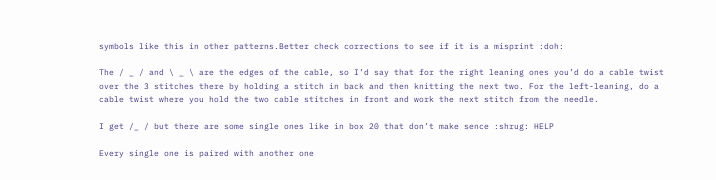symbols like this in other patterns.Better check corrections to see if it is a misprint :doh:

The / _ / and \ _ \ are the edges of the cable, so I’d say that for the right leaning ones you’d do a cable twist over the 3 stitches there by holding a stitch in back and then knitting the next two. For the left-leaning, do a cable twist where you hold the two cable stitches in front and work the next stitch from the needle.

I get /_ / but there are some single ones like in box 20 that don’t make sence :shrug: HELP

Every single one is paired with another one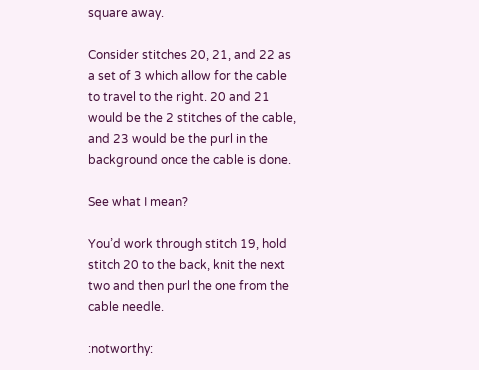square away.

Consider stitches 20, 21, and 22 as a set of 3 which allow for the cable to travel to the right. 20 and 21 would be the 2 stitches of the cable, and 23 would be the purl in the background once the cable is done.

See what I mean?

You’d work through stitch 19, hold stitch 20 to the back, knit the next two and then purl the one from the cable needle.

:notworthy: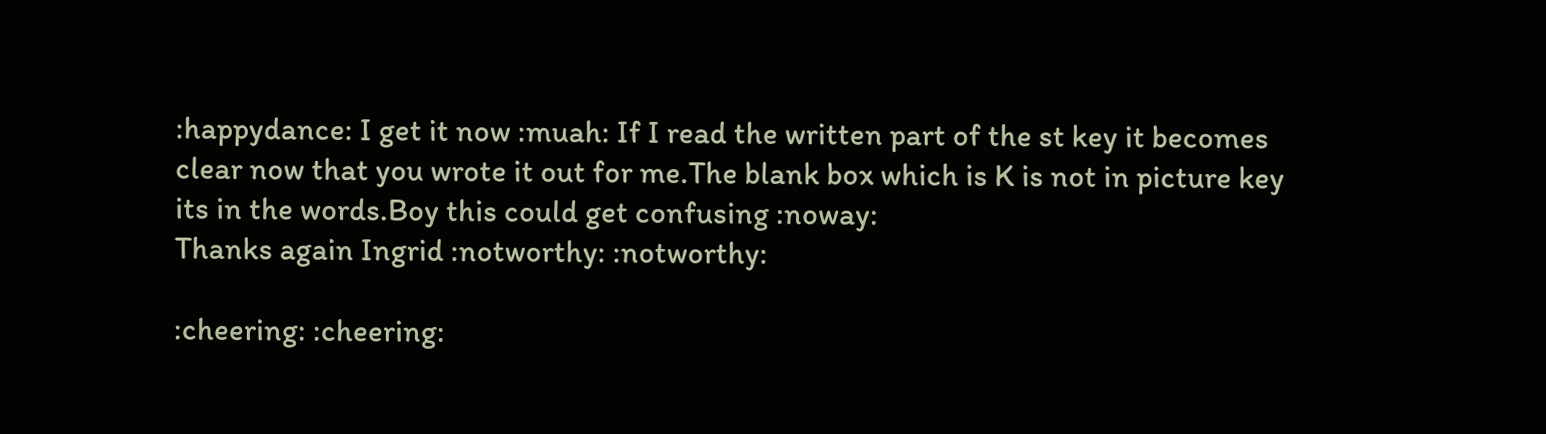:happydance: I get it now :muah: If I read the written part of the st key it becomes clear now that you wrote it out for me.The blank box which is K is not in picture key its in the words.Boy this could get confusing :noway:
Thanks again Ingrid :notworthy: :notworthy:

:cheering: :cheering: